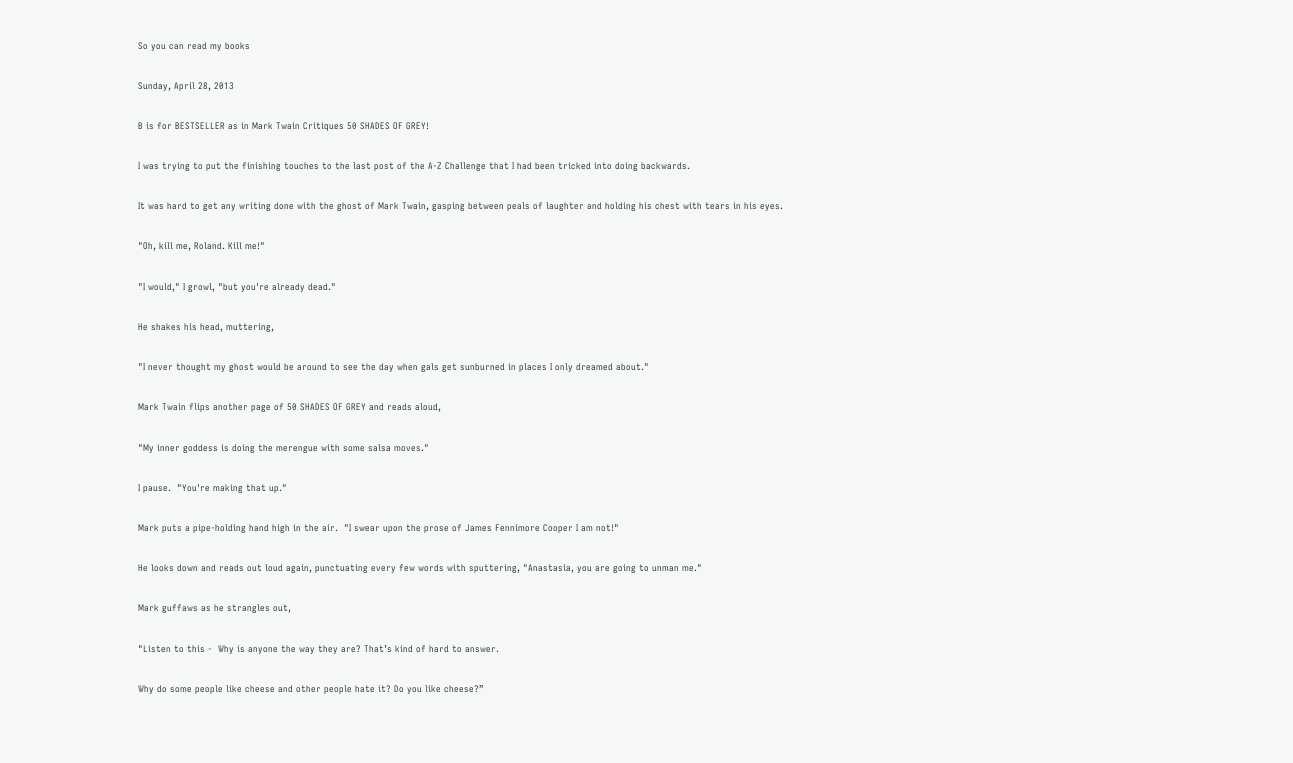So you can read my books

Sunday, April 28, 2013

B is for BESTSELLER as in Mark Twain Critiques 50 SHADES OF GREY!

I was trying to put the finishing touches to the last post of the A-Z Challenge that I had been tricked into doing backwards.

It was hard to get any writing done with the ghost of Mark Twain, gasping between peals of laughter and holding his chest with tears in his eyes.

"Oh, kill me, Roland. Kill me!"

"I would," I growl, "but you're already dead."

He shakes his head, muttering,

"I never thought my ghost would be around to see the day when gals get sunburned in places I only dreamed about."

Mark Twain flips another page of 50 SHADES OF GREY and reads aloud,

"My inner goddess is doing the merengue with some salsa moves."

I pause.  "You're making that up."

Mark puts a pipe-holding hand high in the air.  "I swear upon the prose of James Fennimore Cooper I am not!"

He looks down and reads out loud again, punctuating every few words with sputtering, "Anastasia, you are going to unman me."

Mark guffaws as he strangles out,

"Listen to this -  Why is anyone the way they are? That’s kind of hard to answer.

Why do some people like cheese and other people hate it? Do you like cheese?”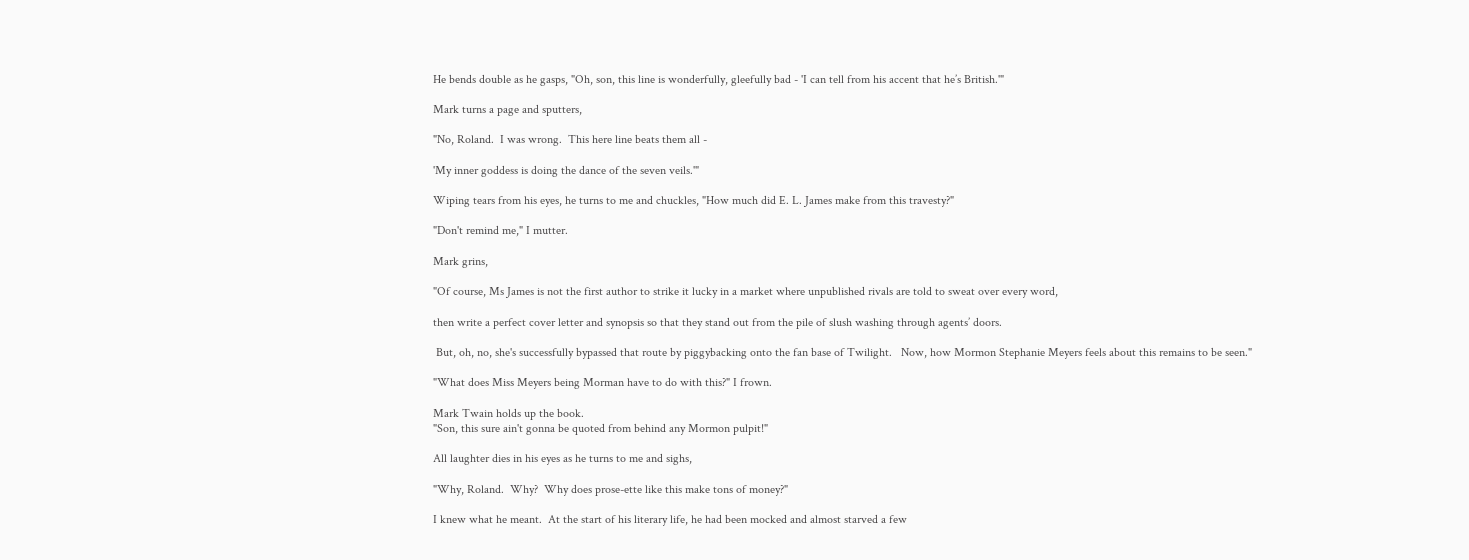He bends double as he gasps, "Oh, son, this line is wonderfully, gleefully bad - 'I can tell from his accent that he’s British.'"

Mark turns a page and sputters,

"No, Roland.  I was wrong.  This here line beats them all -

'My inner goddess is doing the dance of the seven veils.'"

Wiping tears from his eyes, he turns to me and chuckles, "How much did E. L. James make from this travesty?"

"Don't remind me," I mutter.

Mark grins,

"Of course, Ms James is not the first author to strike it lucky in a market where unpublished rivals are told to sweat over every word,

then write a perfect cover letter and synopsis so that they stand out from the pile of slush washing through agents’ doors.

 But, oh, no, she's successfully bypassed that route by piggybacking onto the fan base of Twilight.   Now, how Mormon Stephanie Meyers feels about this remains to be seen."

"What does Miss Meyers being Morman have to do with this?" I frown.

Mark Twain holds up the book.
"Son, this sure ain't gonna be quoted from behind any Mormon pulpit!"

All laughter dies in his eyes as he turns to me and sighs,

"Why, Roland.  Why?  Why does prose-ette like this make tons of money?"

I knew what he meant.  At the start of his literary life, he had been mocked and almost starved a few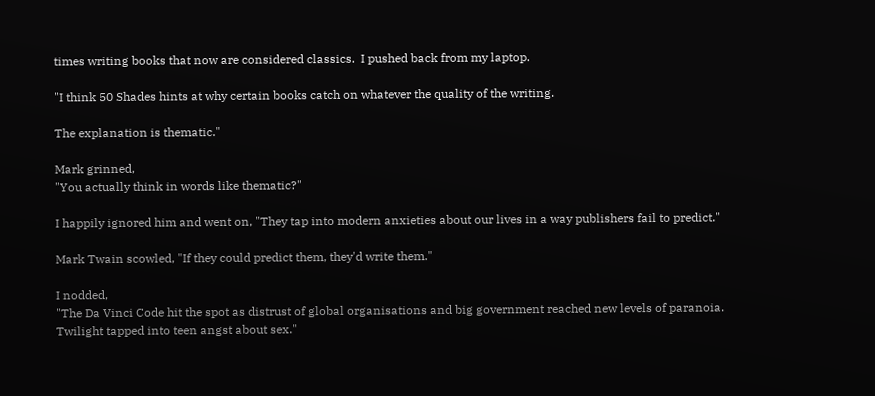times writing books that now are considered classics.  I pushed back from my laptop.

"I think 50 Shades hints at why certain books catch on whatever the quality of the writing.

The explanation is thematic."

Mark grinned,
"You actually think in words like thematic?"

I happily ignored him and went on, "They tap into modern anxieties about our lives in a way publishers fail to predict."

Mark Twain scowled, "If they could predict them, they'd write them."

I nodded,
"The Da Vinci Code hit the spot as distrust of global organisations and big government reached new levels of paranoia.  Twilight tapped into teen angst about sex."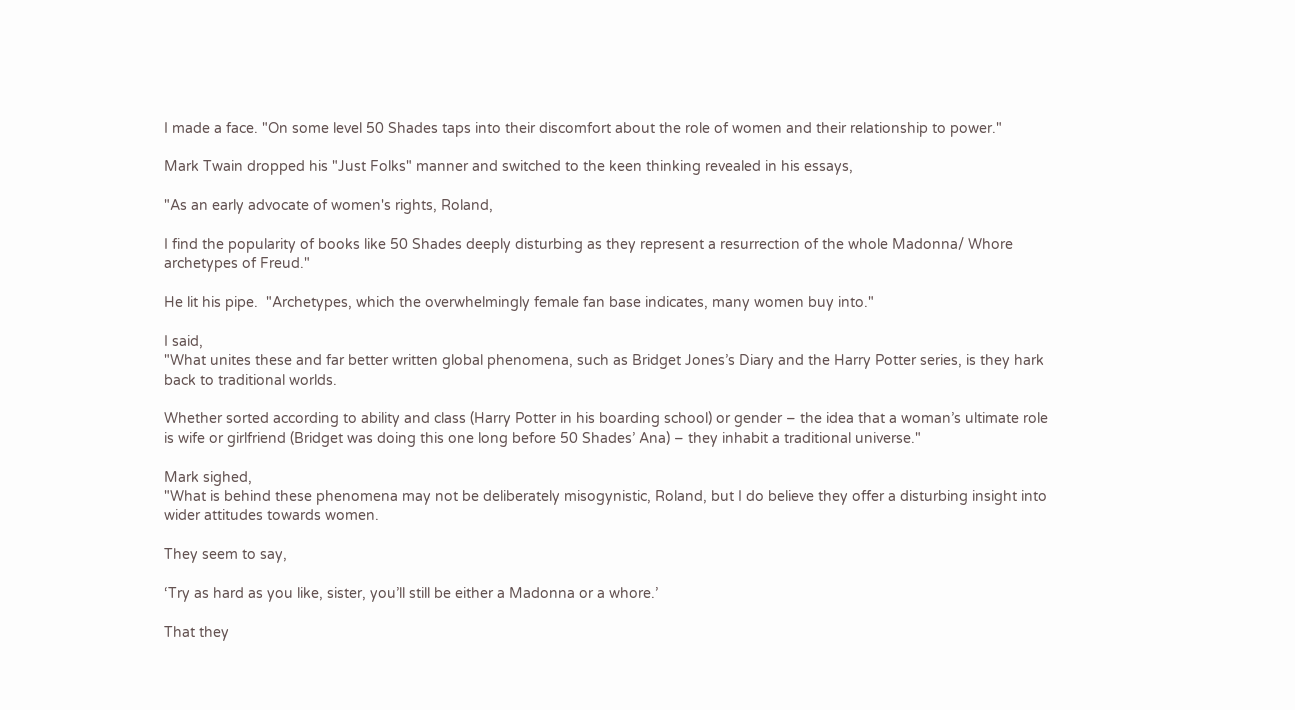I made a face. "On some level 50 Shades taps into their discomfort about the role of women and their relationship to power."

Mark Twain dropped his "Just Folks" manner and switched to the keen thinking revealed in his essays,

"As an early advocate of women's rights, Roland,

I find the popularity of books like 50 Shades deeply disturbing as they represent a resurrection of the whole Madonna/ Whore archetypes of Freud."

He lit his pipe.  "Archetypes, which the overwhelmingly female fan base indicates, many women buy into."

I said,
"What unites these and far better written global phenomena, such as Bridget Jones’s Diary and the Harry Potter series, is they hark back to traditional worlds.

Whether sorted according to ability and class (Harry Potter in his boarding school) or gender – the idea that a woman’s ultimate role is wife or girlfriend (Bridget was doing this one long before 50 Shades’ Ana) – they inhabit a traditional universe."

Mark sighed,
"What is behind these phenomena may not be deliberately misogynistic, Roland, but I do believe they offer a disturbing insight into wider attitudes towards women.

They seem to say,

‘Try as hard as you like, sister, you’ll still be either a Madonna or a whore.’

That they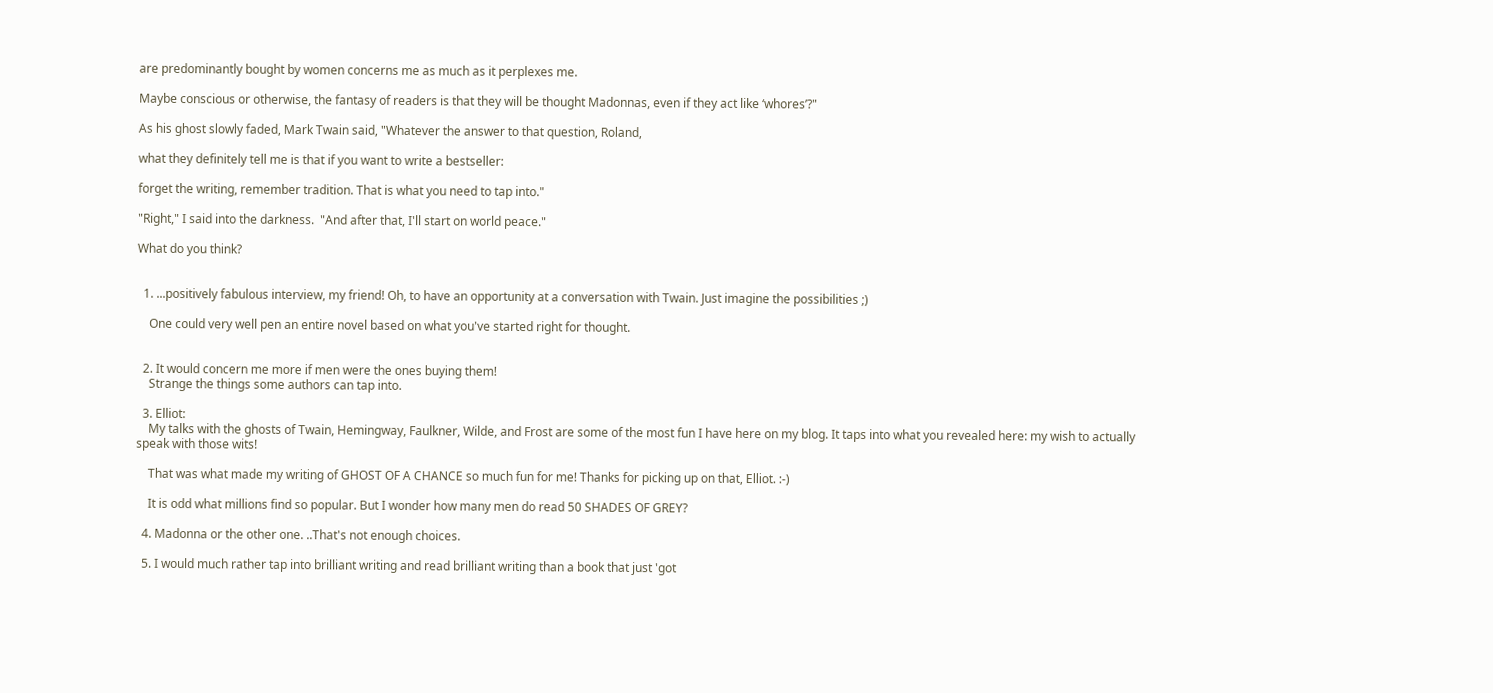are predominantly bought by women concerns me as much as it perplexes me.

Maybe conscious or otherwise, the fantasy of readers is that they will be thought Madonnas, even if they act like ‘whores’?"

As his ghost slowly faded, Mark Twain said, "Whatever the answer to that question, Roland,

what they definitely tell me is that if you want to write a bestseller:

forget the writing, remember tradition. That is what you need to tap into."

"Right," I said into the darkness.  "And after that, I'll start on world peace."

What do you think?


  1. ...positively fabulous interview, my friend! Oh, to have an opportunity at a conversation with Twain. Just imagine the possibilities ;)

    One could very well pen an entire novel based on what you've started right for thought.


  2. It would concern me more if men were the ones buying them!
    Strange the things some authors can tap into.

  3. Elliot:
    My talks with the ghosts of Twain, Hemingway, Faulkner, Wilde, and Frost are some of the most fun I have here on my blog. It taps into what you revealed here: my wish to actually speak with those wits!

    That was what made my writing of GHOST OF A CHANCE so much fun for me! Thanks for picking up on that, Elliot. :-)

    It is odd what millions find so popular. But I wonder how many men do read 50 SHADES OF GREY?

  4. Madonna or the other one. ..That's not enough choices.

  5. I would much rather tap into brilliant writing and read brilliant writing than a book that just 'got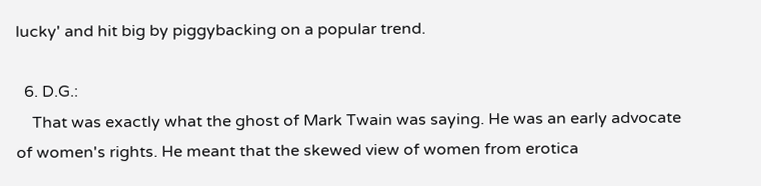lucky' and hit big by piggybacking on a popular trend.

  6. D.G.:
    That was exactly what the ghost of Mark Twain was saying. He was an early advocate of women's rights. He meant that the skewed view of women from erotica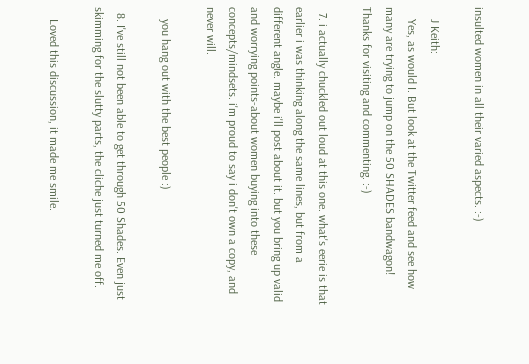insulted women in all their varied aspects. :-)

    J Keith:
    Yes, as would I. But look at the Twitter feed and see how many are trying to jump on the 50 SHADES bandwagon! Thanks for visiting and commenting. :-)

  7. i actually chuckled out loud at this one. what's eerie is that earlier i was thinking along the same lines, but from a different angle. maybe i'll post about it. but you bring up valid and worrying points-about women buying into these concepts/mindsets. i'm proud to say i don't own a copy, and never will.

    you hang out with the best people :)

  8. I've still not been able to get through 50 Shades. Even just skimming for the slutty parts, the cliche just turned me off.

    Loved this discussion, it made me smile.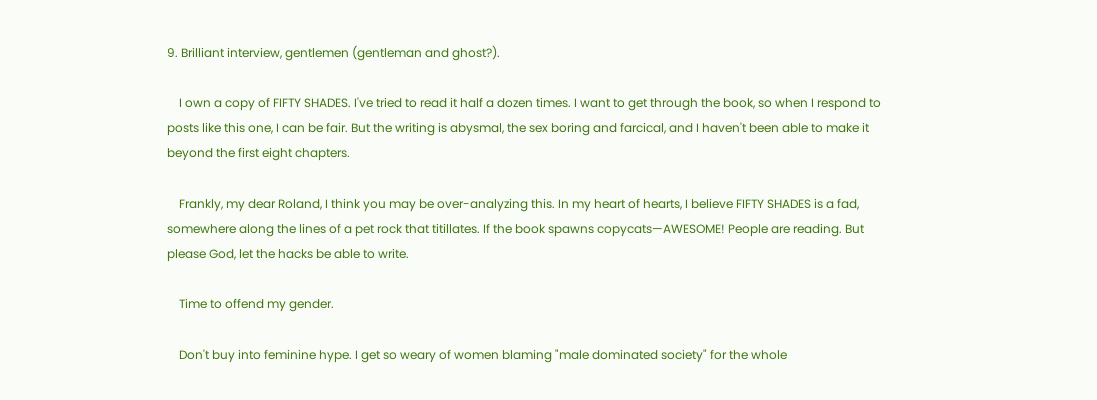9. Brilliant interview, gentlemen (gentleman and ghost?).

    I own a copy of FIFTY SHADES. I've tried to read it half a dozen times. I want to get through the book, so when I respond to posts like this one, I can be fair. But the writing is abysmal, the sex boring and farcical, and I haven't been able to make it beyond the first eight chapters.

    Frankly, my dear Roland, I think you may be over-analyzing this. In my heart of hearts, I believe FIFTY SHADES is a fad, somewhere along the lines of a pet rock that titillates. If the book spawns copycats—AWESOME! People are reading. But please God, let the hacks be able to write.

    Time to offend my gender.

    Don't buy into feminine hype. I get so weary of women blaming "male dominated society" for the whole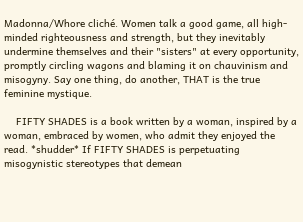Madonna/Whore cliché. Women talk a good game, all high-minded righteousness and strength, but they inevitably undermine themselves and their "sisters" at every opportunity, promptly circling wagons and blaming it on chauvinism and misogyny. Say one thing, do another, THAT is the true feminine mystique.

    FIFTY SHADES is a book written by a woman, inspired by a woman, embraced by women, who admit they enjoyed the read. *shudder* If FIFTY SHADES is perpetuating misogynistic stereotypes that demean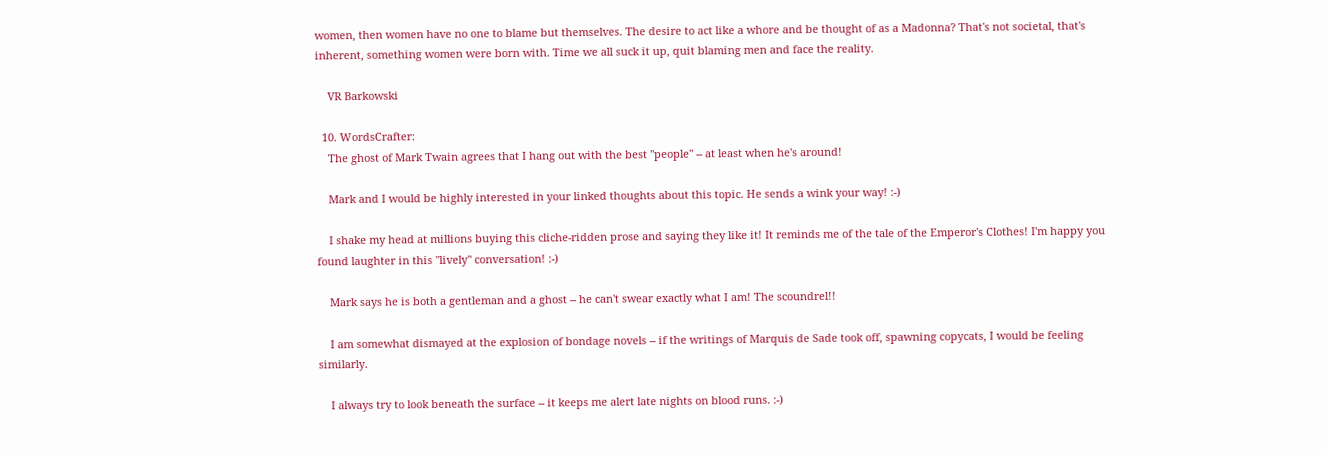women, then women have no one to blame but themselves. The desire to act like a whore and be thought of as a Madonna? That's not societal, that's inherent, something women were born with. Time we all suck it up, quit blaming men and face the reality.

    VR Barkowski

  10. WordsCrafter:
    The ghost of Mark Twain agrees that I hang out with the best "people" -- at least when he's around!

    Mark and I would be highly interested in your linked thoughts about this topic. He sends a wink your way! :-)

    I shake my head at millions buying this cliche-ridden prose and saying they like it! It reminds me of the tale of the Emperor's Clothes! I'm happy you found laughter in this "lively" conversation! :-)

    Mark says he is both a gentleman and a ghost -- he can't swear exactly what I am! The scoundrel!!

    I am somewhat dismayed at the explosion of bondage novels -- if the writings of Marquis de Sade took off, spawning copycats, I would be feeling similarly.

    I always try to look beneath the surface -- it keeps me alert late nights on blood runs. :-)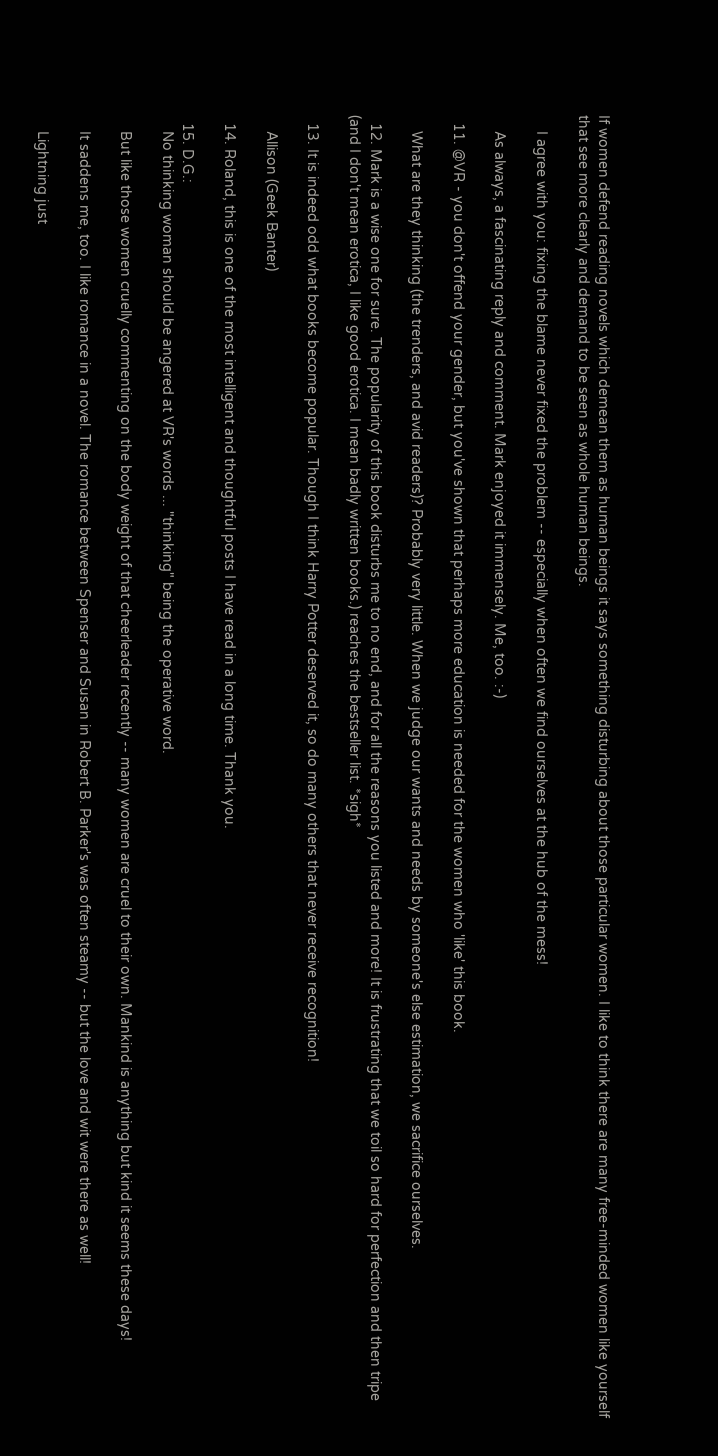If women defend reading novels which demean them as human beings it says something disturbing about those particular women. I like to think there are many free-minded women like yourself that see more clearly and demand to be seen as whole human beings.

    I agree with you: fixing the blame never fixed the problem -- especially when often we find ourselves at the hub of the mess!

    As always, a fascinating reply and comment. Mark enjoyed it immensely. Me, too. :-)

  11. @VR - you don't offend your gender, but you've shown that perhaps more education is needed for the women who 'like' this book.

    What are they thinking (the trenders, and avid readers)? Probably very little. When we judge our wants and needs by someone's else estimation, we sacrifice ourselves.

  12. Mark is a wise one for sure. The popularity of this book disturbs me to no end, and for all the reasons you listed and more! It is frustrating that we toil so hard for perfection and then tripe (and I don't mean erotica, I like good erotica. I mean badly written books.) reaches the bestseller list. *sigh*

  13. It is indeed odd what books become popular. Though I think Harry Potter deserved it, so do many others that never receive recognition!

    Allison (Geek Banter)

  14. Roland, this is one of the most intelligent and thoughtful posts I have read in a long time. Thank you.

  15. D.G.:
    No thinking woman should be angered at VR's words ... "thinking" being the operative word.

    But like those women cruelly commenting on the body weight of that cheerleader recently -- many women are cruel to their own. Mankind is anything but kind it seems these days!

    It saddens me, too. I like romance in a novel. The romance between Spenser and Susan in Robert B. Parker's was often steamy -- but the love and wit were there as well!

    Lightning just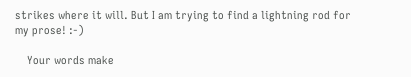strikes where it will. But I am trying to find a lightning rod for my prose! :-)

    Your words make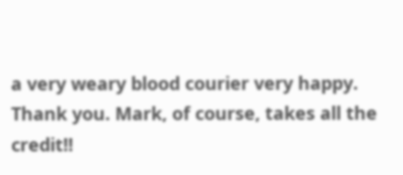a very weary blood courier very happy. Thank you. Mark, of course, takes all the credit!!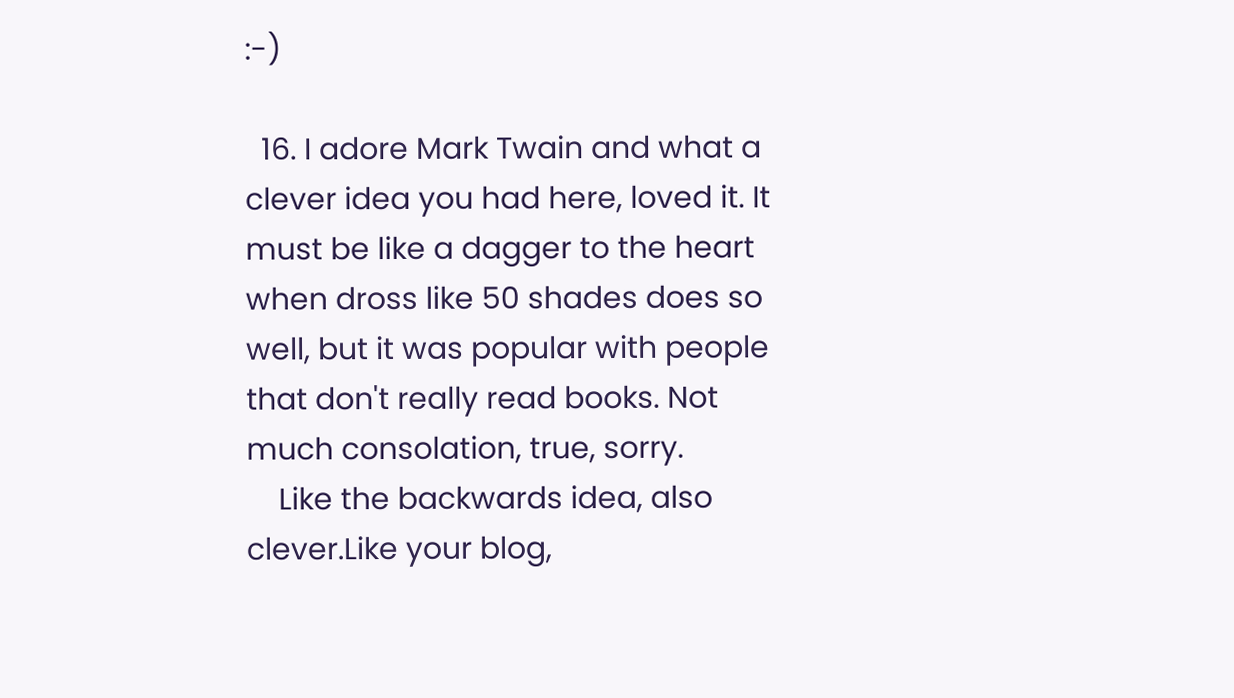:-)

  16. I adore Mark Twain and what a clever idea you had here, loved it. It must be like a dagger to the heart when dross like 50 shades does so well, but it was popular with people that don't really read books. Not much consolation, true, sorry.
    Like the backwards idea, also clever.Like your blog,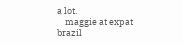a lot.
    maggie at expat brazil